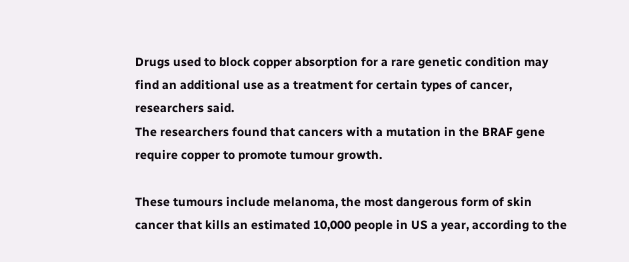Drugs used to block copper absorption for a rare genetic condition may find an additional use as a treatment for certain types of cancer, researchers said.
The researchers found that cancers with a mutation in the BRAF gene require copper to promote tumour growth.

These tumours include melanoma, the most dangerous form of skin cancer that kills an estimated 10,000 people in US a year, according to the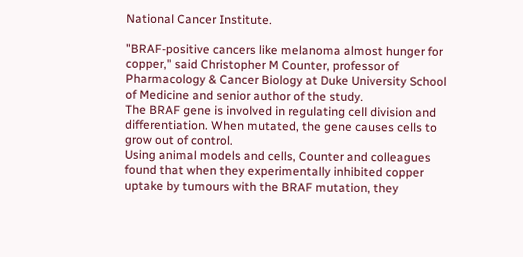National Cancer Institute.

"BRAF-positive cancers like melanoma almost hunger for copper," said Christopher M Counter, professor of Pharmacology & Cancer Biology at Duke University School of Medicine and senior author of the study.
The BRAF gene is involved in regulating cell division and differentiation. When mutated, the gene causes cells to grow out of control.
Using animal models and cells, Counter and colleagues found that when they experimentally inhibited copper uptake by tumours with the BRAF mutation, they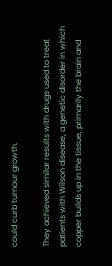could curb tumour growth.

They achieved similar results with drugs used to treat patients with Wilson disease, a genetic disorder in which copper builds up in the tissue, primarily the brain and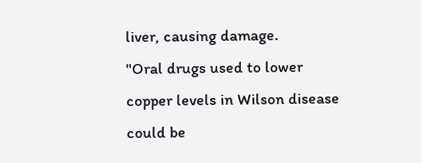liver, causing damage.
"Oral drugs used to lower copper levels in Wilson disease could be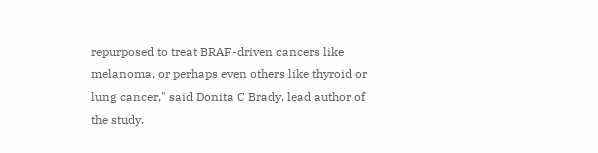repurposed to treat BRAF-driven cancers like melanoma, or perhaps even others like thyroid or lung cancer," said Donita C Brady, lead author of the study.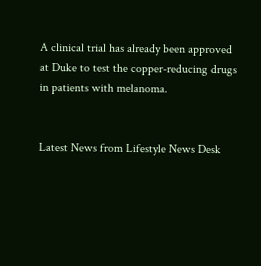A clinical trial has already been approved at Duke to test the copper-reducing drugs in patients with melanoma.


Latest News from Lifestyle News Desk